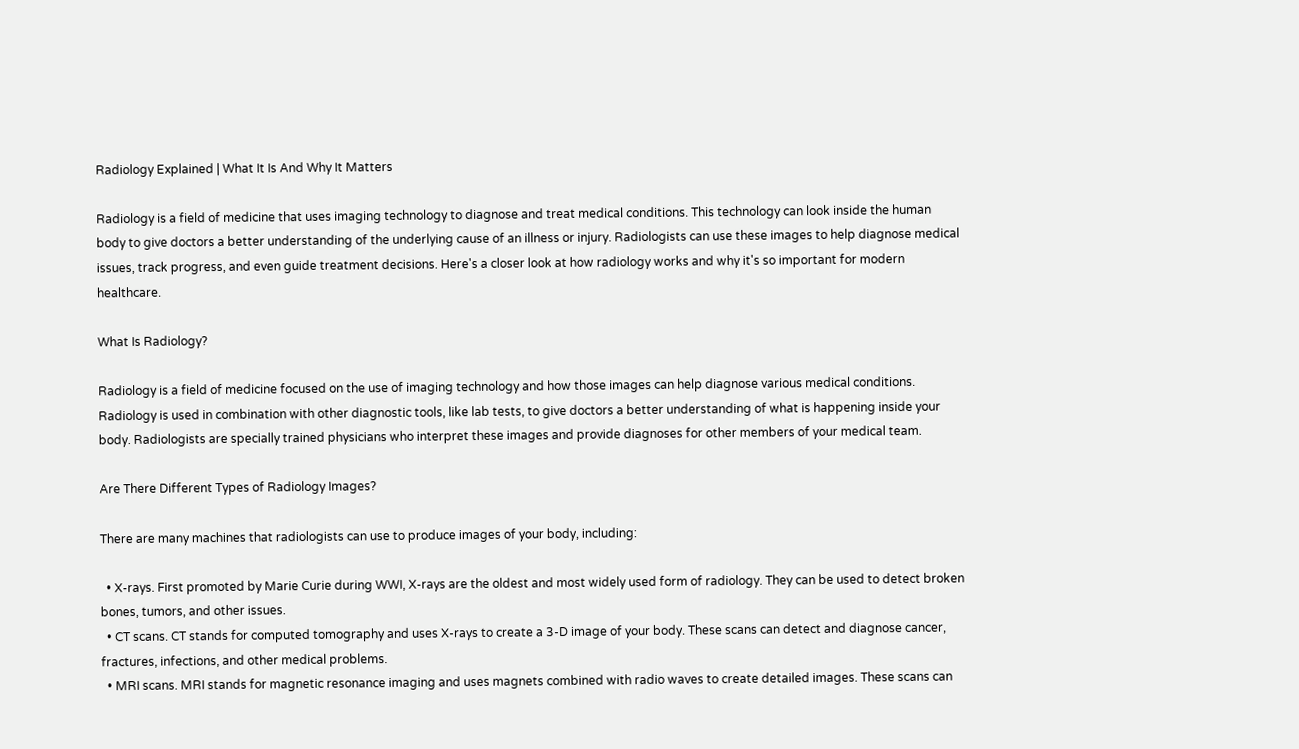Radiology Explained | What It Is And Why It Matters

Radiology is a field of medicine that uses imaging technology to diagnose and treat medical conditions. This technology can look inside the human body to give doctors a better understanding of the underlying cause of an illness or injury. Radiologists can use these images to help diagnose medical issues, track progress, and even guide treatment decisions. Here's a closer look at how radiology works and why it's so important for modern healthcare.

What Is Radiology?

Radiology is a field of medicine focused on the use of imaging technology and how those images can help diagnose various medical conditions. Radiology is used in combination with other diagnostic tools, like lab tests, to give doctors a better understanding of what is happening inside your body. Radiologists are specially trained physicians who interpret these images and provide diagnoses for other members of your medical team.

Are There Different Types of Radiology Images?

There are many machines that radiologists can use to produce images of your body, including:

  • X-rays. First promoted by Marie Curie during WWI, X-rays are the oldest and most widely used form of radiology. They can be used to detect broken bones, tumors, and other issues.
  • CT scans. CT stands for computed tomography and uses X-rays to create a 3-D image of your body. These scans can detect and diagnose cancer, fractures, infections, and other medical problems.
  • MRI scans. MRI stands for magnetic resonance imaging and uses magnets combined with radio waves to create detailed images. These scans can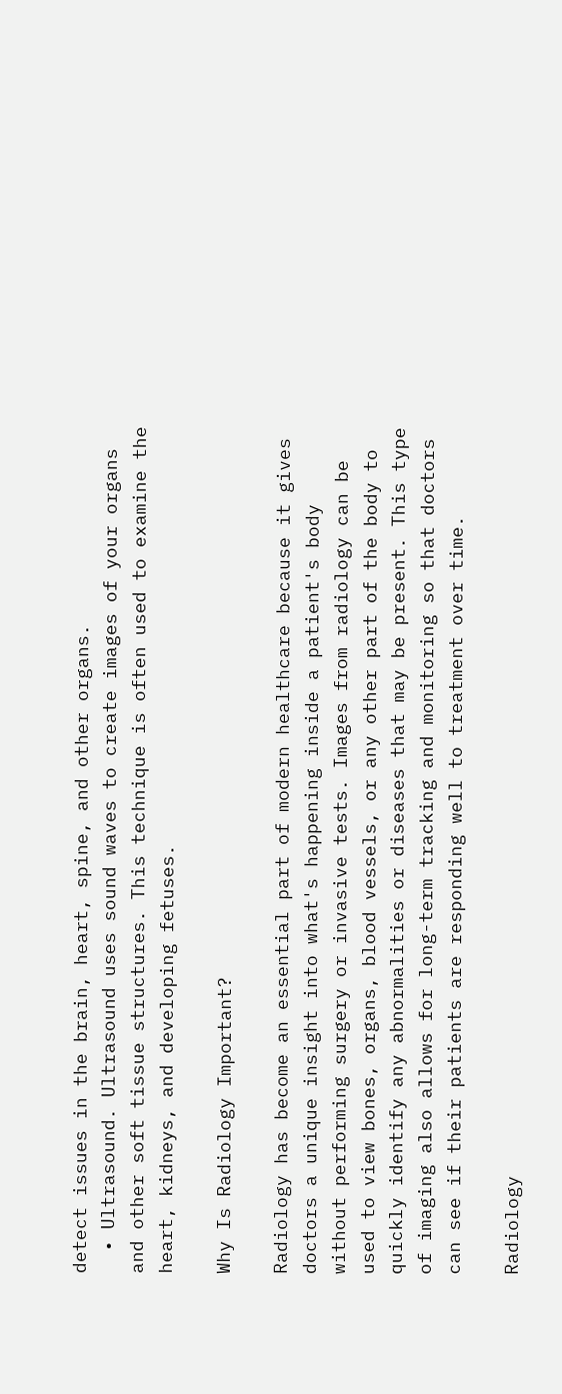detect issues in the brain, heart, spine, and other organs.
  • Ultrasound. Ultrasound uses sound waves to create images of your organs and other soft tissue structures. This technique is often used to examine the heart, kidneys, and developing fetuses.

Why Is Radiology Important?

Radiology has become an essential part of modern healthcare because it gives doctors a unique insight into what's happening inside a patient's body without performing surgery or invasive tests. Images from radiology can be used to view bones, organs, blood vessels, or any other part of the body to quickly identify any abnormalities or diseases that may be present. This type of imaging also allows for long-term tracking and monitoring so that doctors can see if their patients are responding well to treatment over time.

Radiology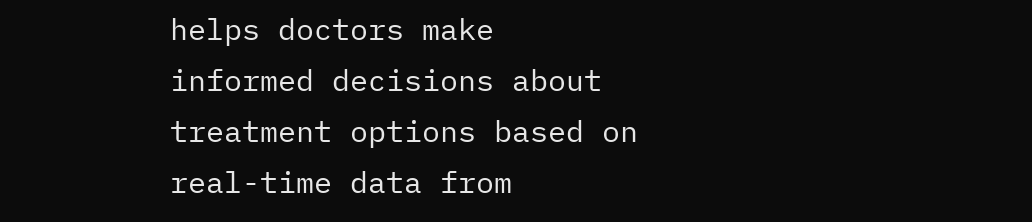helps doctors make informed decisions about treatment options based on real-time data from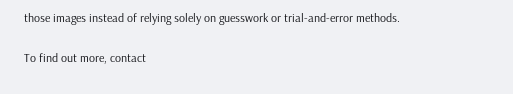those images instead of relying solely on guesswork or trial-and-error methods.

To find out more, contact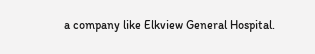a company like Elkview General Hospital.